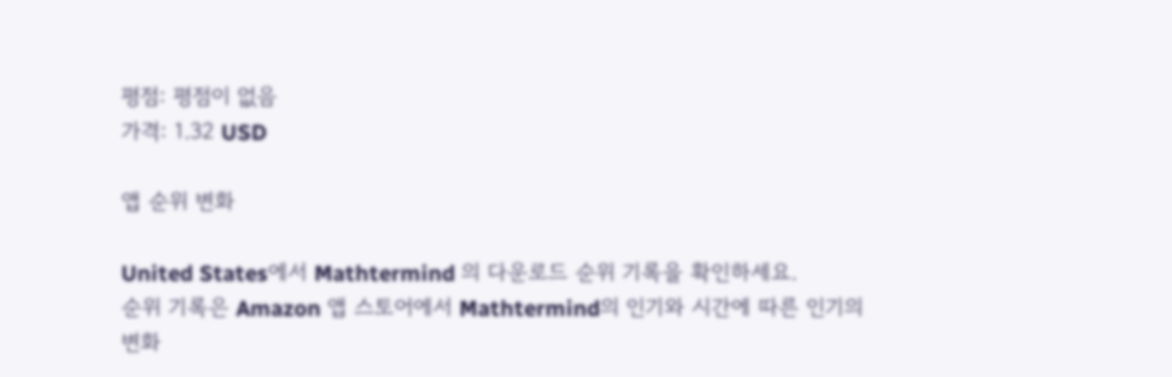평점: 평점이 없음
가격: 1.32 USD

앱 순위 변화

United States에서 Mathtermind 의 다운로드 순위 기록을 확인하세요.
순위 기록은 Amazon 앱 스토어에서 Mathtermind의 인기와 시간에 따른 인기의 변화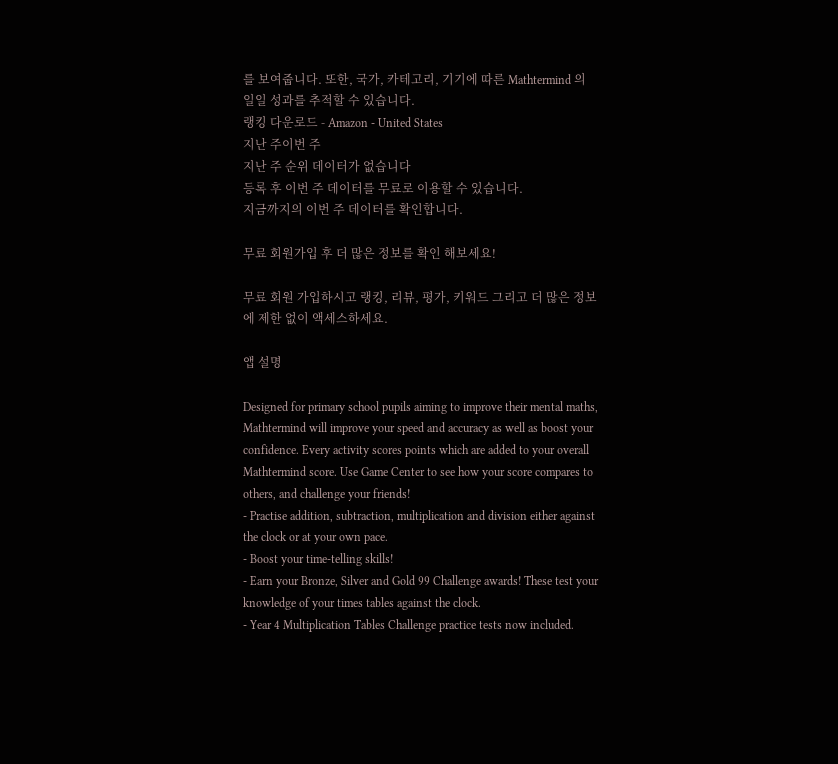를 보여줍니다. 또한, 국가, 카테고리, 기기에 따른 Mathtermind 의 일일 성과를 추적할 수 있습니다.
랭킹 다운로드 - Amazon - United States
지난 주이번 주
지난 주 순위 데이터가 없습니다
등록 후 이번 주 데이터를 무료로 이용할 수 있습니다.
지금까지의 이번 주 데이터를 확인합니다.

무료 회원가입 후 더 많은 정보를 확인 해보세요!

무료 회원 가입하시고 랭킹, 리뷰, 평가, 키워드 그리고 더 많은 정보에 제한 없이 액세스하세요.

앱 설명

Designed for primary school pupils aiming to improve their mental maths, Mathtermind will improve your speed and accuracy as well as boost your confidence. Every activity scores points which are added to your overall Mathtermind score. Use Game Center to see how your score compares to others, and challenge your friends!
- Practise addition, subtraction, multiplication and division either against the clock or at your own pace.
- Boost your time-telling skills!
- Earn your Bronze, Silver and Gold 99 Challenge awards! These test your knowledge of your times tables against the clock.
- Year 4 Multiplication Tables Challenge practice tests now included.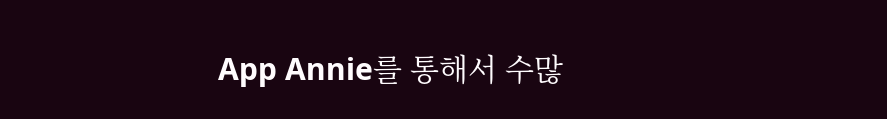App Annie를 통해서 수많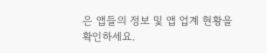은 앱들의 정보 및 앱 업계 현황을 확인하세요.